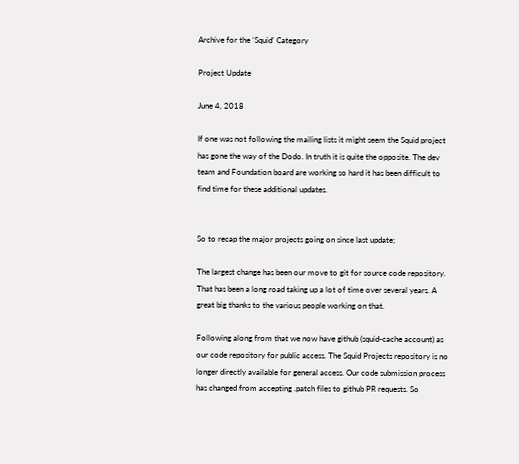Archive for the ‘Squid’ Category

Project Update

June 4, 2018

If one was not following the mailing lists it might seem the Squid project has gone the way of the Dodo. In truth it is quite the opposite. The dev team and Foundation board are working so hard it has been difficult to find time for these additional updates.


So to recap the major projects going on since last update;

The largest change has been our move to git for source code repository. That has been a long road taking up a lot of time over several years. A great big thanks to the various people working on that.

Following along from that we now have github (squid-cache account) as our code repository for public access. The Squid Projects repository is no longer directly available for general access. Our code submission process has changed from accepting .patch files to github PR requests. So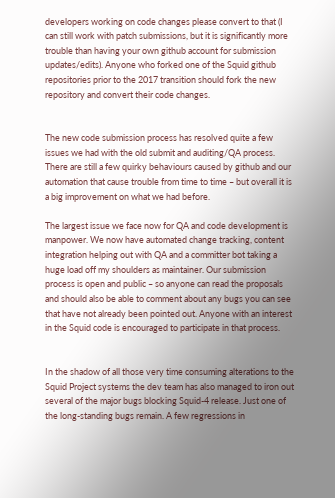developers working on code changes please convert to that (I can still work with patch submissions, but it is significantly more trouble than having your own github account for submission updates/edits). Anyone who forked one of the Squid github repositories prior to the 2017 transition should fork the new repository and convert their code changes.


The new code submission process has resolved quite a few issues we had with the old submit and auditing/QA process. There are still a few quirky behaviours caused by github and our automation that cause trouble from time to time – but overall it is a big improvement on what we had before.

The largest issue we face now for QA and code development is manpower. We now have automated change tracking, content integration helping out with QA and a committer bot taking a huge load off my shoulders as maintainer. Our submission process is open and public – so anyone can read the proposals and should also be able to comment about any bugs you can see that have not already been pointed out. Anyone with an interest in the Squid code is encouraged to participate in that process.


In the shadow of all those very time consuming alterations to the Squid Project systems the dev team has also managed to iron out several of the major bugs blocking Squid-4 release. Just one of the long-standing bugs remain. A few regressions in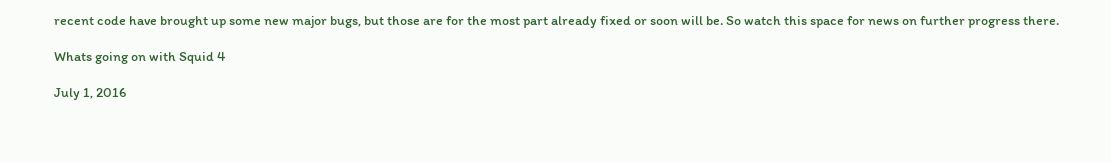recent code have brought up some new major bugs, but those are for the most part already fixed or soon will be. So watch this space for news on further progress there.

Whats going on with Squid 4

July 1, 2016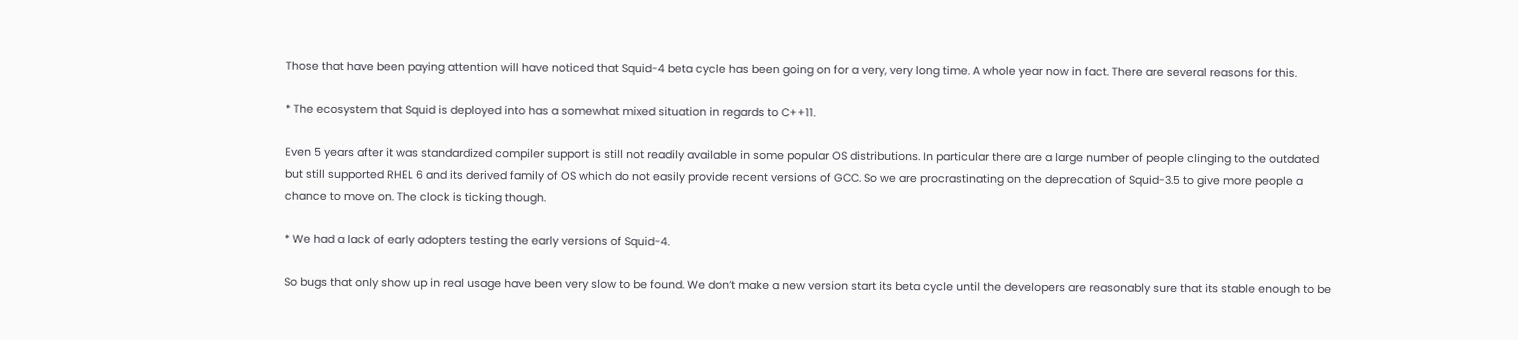Those that have been paying attention will have noticed that Squid-4 beta cycle has been going on for a very, very long time. A whole year now in fact. There are several reasons for this.

* The ecosystem that Squid is deployed into has a somewhat mixed situation in regards to C++11.

Even 5 years after it was standardized compiler support is still not readily available in some popular OS distributions. In particular there are a large number of people clinging to the outdated but still supported RHEL 6 and its derived family of OS which do not easily provide recent versions of GCC. So we are procrastinating on the deprecation of Squid-3.5 to give more people a chance to move on. The clock is ticking though.

* We had a lack of early adopters testing the early versions of Squid-4.

So bugs that only show up in real usage have been very slow to be found. We don’t make a new version start its beta cycle until the developers are reasonably sure that its stable enough to be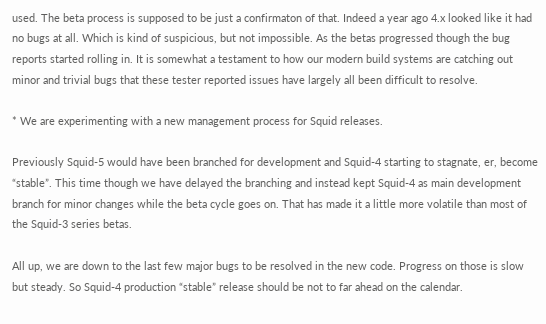used. The beta process is supposed to be just a confirmaton of that. Indeed a year ago 4.x looked like it had no bugs at all. Which is kind of suspicious, but not impossible. As the betas progressed though the bug reports started rolling in. It is somewhat a testament to how our modern build systems are catching out minor and trivial bugs that these tester reported issues have largely all been difficult to resolve.

* We are experimenting with a new management process for Squid releases.

Previously Squid-5 would have been branched for development and Squid-4 starting to stagnate, er, become “stable”. This time though we have delayed the branching and instead kept Squid-4 as main development branch for minor changes while the beta cycle goes on. That has made it a little more volatile than most of the Squid-3 series betas.

All up, we are down to the last few major bugs to be resolved in the new code. Progress on those is slow but steady. So Squid-4 production “stable” release should be not to far ahead on the calendar.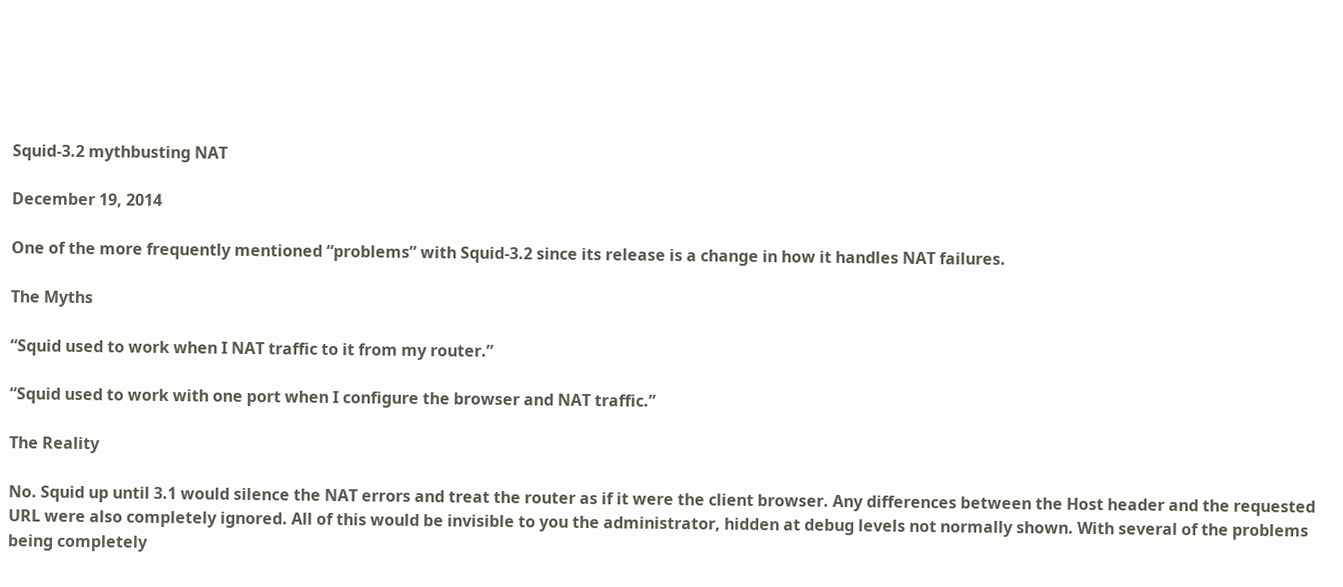Squid-3.2 mythbusting NAT

December 19, 2014

One of the more frequently mentioned “problems” with Squid-3.2 since its release is a change in how it handles NAT failures.

The Myths

“Squid used to work when I NAT traffic to it from my router.”

“Squid used to work with one port when I configure the browser and NAT traffic.”

The Reality

No. Squid up until 3.1 would silence the NAT errors and treat the router as if it were the client browser. Any differences between the Host header and the requested URL were also completely ignored. All of this would be invisible to you the administrator, hidden at debug levels not normally shown. With several of the problems being completely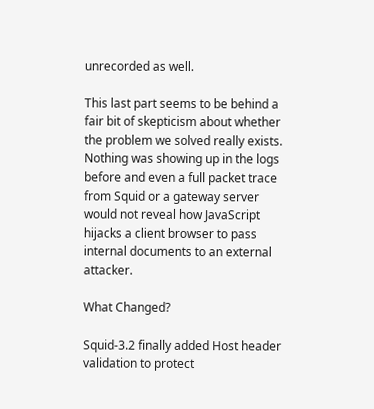unrecorded as well.

This last part seems to be behind a fair bit of skepticism about whether the problem we solved really exists. Nothing was showing up in the logs before and even a full packet trace from Squid or a gateway server would not reveal how JavaScript hijacks a client browser to pass internal documents to an external attacker.

What Changed?

Squid-3.2 finally added Host header validation to protect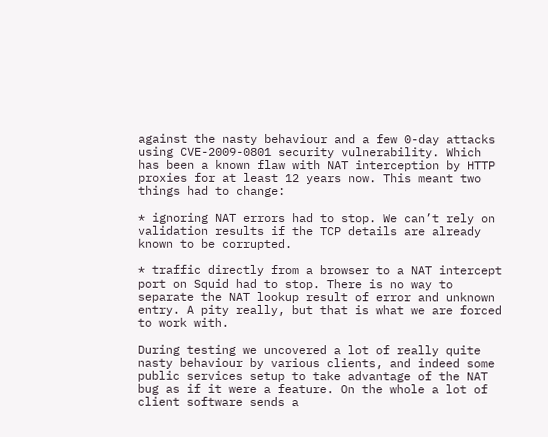against the nasty behaviour and a few 0-day attacks using CVE-2009-0801 security vulnerability. Which has been a known flaw with NAT interception by HTTP proxies for at least 12 years now. This meant two things had to change:

* ignoring NAT errors had to stop. We can’t rely on validation results if the TCP details are already known to be corrupted.

* traffic directly from a browser to a NAT intercept port on Squid had to stop. There is no way to separate the NAT lookup result of error and unknown entry. A pity really, but that is what we are forced to work with.

During testing we uncovered a lot of really quite nasty behaviour by various clients, and indeed some public services setup to take advantage of the NAT bug as if it were a feature. On the whole a lot of client software sends a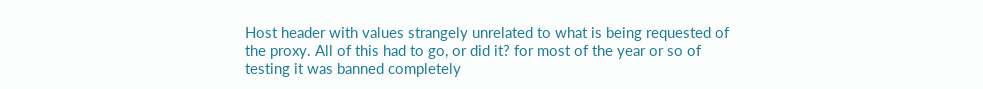Host header with values strangely unrelated to what is being requested of the proxy. All of this had to go, or did it? for most of the year or so of testing it was banned completely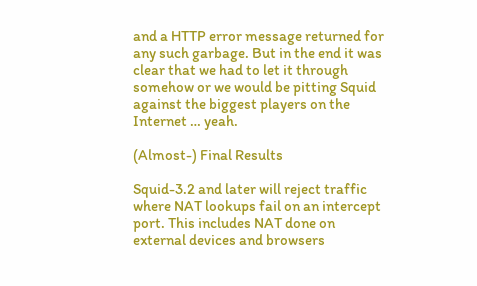and a HTTP error message returned for any such garbage. But in the end it was clear that we had to let it through somehow or we would be pitting Squid against the biggest players on the Internet … yeah.

(Almost-) Final Results

Squid-3.2 and later will reject traffic where NAT lookups fail on an intercept port. This includes NAT done on external devices and browsers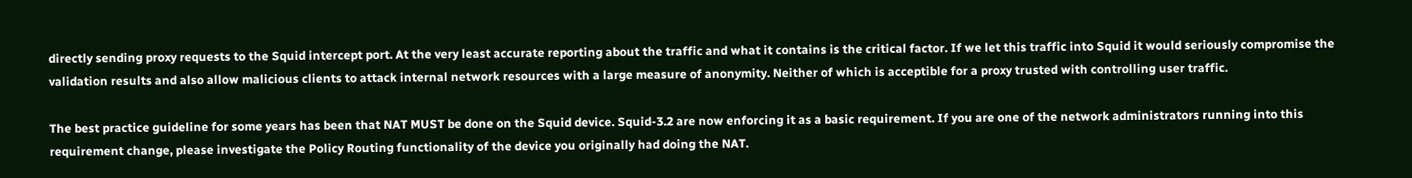directly sending proxy requests to the Squid intercept port. At the very least accurate reporting about the traffic and what it contains is the critical factor. If we let this traffic into Squid it would seriously compromise the validation results and also allow malicious clients to attack internal network resources with a large measure of anonymity. Neither of which is acceptible for a proxy trusted with controlling user traffic.

The best practice guideline for some years has been that NAT MUST be done on the Squid device. Squid-3.2 are now enforcing it as a basic requirement. If you are one of the network administrators running into this requirement change, please investigate the Policy Routing functionality of the device you originally had doing the NAT.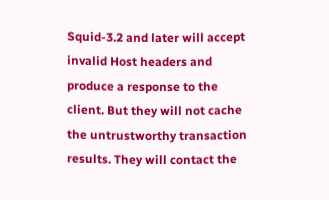Squid-3.2 and later will accept invalid Host headers and produce a response to the client. But they will not cache the untrustworthy transaction results. They will contact the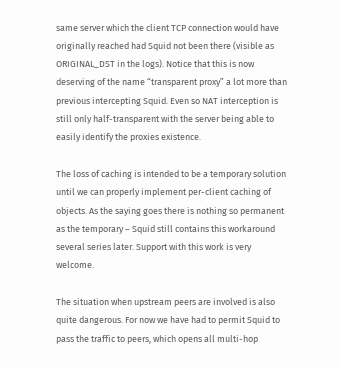same server which the client TCP connection would have originally reached had Squid not been there (visible as ORIGINAL_DST in the logs). Notice that this is now deserving of the name “transparent proxy” a lot more than previous intercepting Squid. Even so NAT interception is still only half-transparent with the server being able to easily identify the proxies existence.

The loss of caching is intended to be a temporary solution until we can properly implement per-client caching of objects. As the saying goes there is nothing so permanent as the temporary – Squid still contains this workaround several series later. Support with this work is very welcome.

The situation when upstream peers are involved is also quite dangerous. For now we have had to permit Squid to pass the traffic to peers, which opens all multi-hop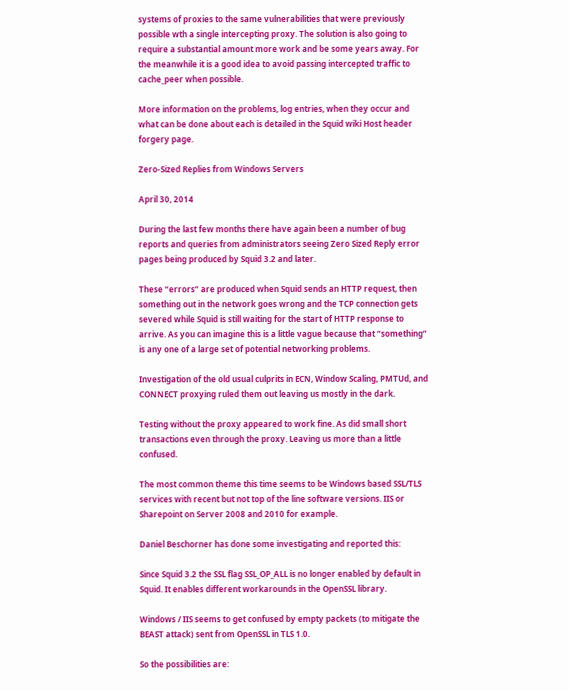systems of proxies to the same vulnerabilities that were previously possible wth a single intercepting proxy. The solution is also going to require a substantial amount more work and be some years away. For the meanwhile it is a good idea to avoid passing intercepted traffic to cache_peer when possible.

More information on the problems, log entries, when they occur and what can be done about each is detailed in the Squid wiki Host header forgery page.

Zero-Sized Replies from Windows Servers

April 30, 2014

During the last few months there have again been a number of bug reports and queries from administrators seeing Zero Sized Reply error pages being produced by Squid 3.2 and later.

These “errors” are produced when Squid sends an HTTP request, then something out in the network goes wrong and the TCP connection gets severed while Squid is still waiting for the start of HTTP response to arrive. As you can imagine this is a little vague because that “something” is any one of a large set of potential networking problems.

Investigation of the old usual culprits in ECN, Window Scaling, PMTUd, and CONNECT proxying ruled them out leaving us mostly in the dark.

Testing without the proxy appeared to work fine. As did small short transactions even through the proxy. Leaving us more than a little confused.

The most common theme this time seems to be Windows based SSL/TLS services with recent but not top of the line software versions. IIS or Sharepoint on Server 2008 and 2010 for example.

Daniel Beschorner has done some investigating and reported this:

Since Squid 3.2 the SSL flag SSL_OP_ALL is no longer enabled by default in Squid. It enables different workarounds in the OpenSSL library.

Windows / IIS seems to get confused by empty packets (to mitigate the BEAST attack) sent from OpenSSL in TLS 1.0.

So the possibilities are: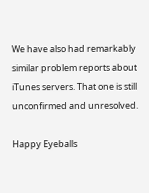We have also had remarkably similar problem reports about iTunes servers. That one is still unconfirmed and unresolved.

Happy Eyeballs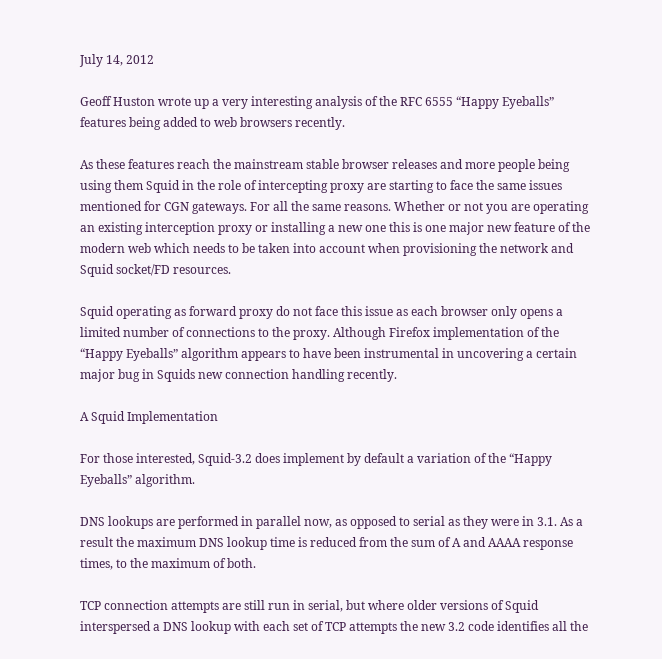July 14, 2012

Geoff Huston wrote up a very interesting analysis of the RFC 6555 “Happy Eyeballs” features being added to web browsers recently.

As these features reach the mainstream stable browser releases and more people being using them Squid in the role of intercepting proxy are starting to face the same issues mentioned for CGN gateways. For all the same reasons. Whether or not you are operating an existing interception proxy or installing a new one this is one major new feature of the modern web which needs to be taken into account when provisioning the network and Squid socket/FD resources.

Squid operating as forward proxy do not face this issue as each browser only opens a limited number of connections to the proxy. Although Firefox implementation of the  “Happy Eyeballs” algorithm appears to have been instrumental in uncovering a certain major bug in Squids new connection handling recently.

A Squid Implementation

For those interested, Squid-3.2 does implement by default a variation of the “Happy Eyeballs” algorithm.

DNS lookups are performed in parallel now, as opposed to serial as they were in 3.1. As a result the maximum DNS lookup time is reduced from the sum of A and AAAA response times, to the maximum of both.

TCP connection attempts are still run in serial, but where older versions of Squid interspersed a DNS lookup with each set of TCP attempts the new 3.2 code identifies all the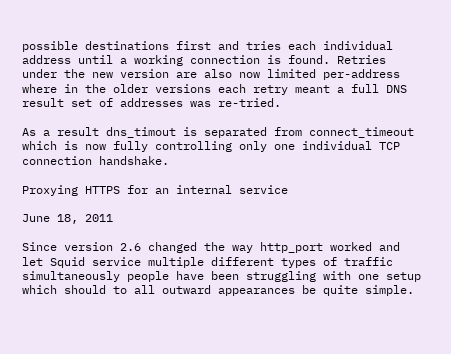possible destinations first and tries each individual address until a working connection is found. Retries under the new version are also now limited per-address where in the older versions each retry meant a full DNS result set of addresses was re-tried.

As a result dns_timout is separated from connect_timeout which is now fully controlling only one individual TCP connection handshake.

Proxying HTTPS for an internal service

June 18, 2011

Since version 2.6 changed the way http_port worked and let Squid service multiple different types of traffic simultaneously people have been struggling with one setup which should to all outward appearances be quite simple.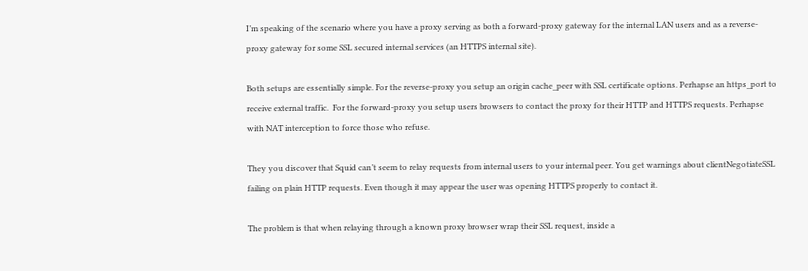I’m speaking of the scenario where you have a proxy serving as both a forward-proxy gateway for the internal LAN users and as a reverse-proxy gateway for some SSL secured internal services (an HTTPS internal site).

Both setups are essentially simple. For the reverse-proxy you setup an origin cache_peer with SSL certificate options. Perhapse an https_port to receive external traffic.  For the forward-proxy you setup users browsers to contact the proxy for their HTTP and HTTPS requests. Perhapse with NAT interception to force those who refuse.

They you discover that Squid can’t seem to relay requests from internal users to your internal peer. You get warnings about clientNegotiateSSL failing on plain HTTP requests. Even though it may appear the user was opening HTTPS properly to contact it.

The problem is that when relaying through a known proxy browser wrap their SSL request, inside a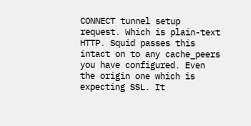CONNECT tunnel setup request. Which is plain-text HTTP. Squid passes this intact on to any cache_peers you have configured. Even the origin one which is expecting SSL. It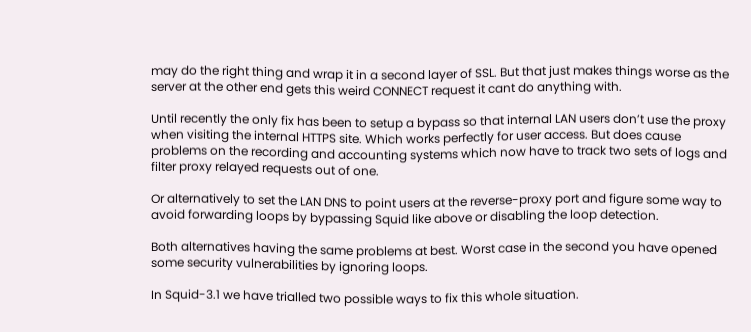may do the right thing and wrap it in a second layer of SSL. But that just makes things worse as the server at the other end gets this weird CONNECT request it cant do anything with.

Until recently the only fix has been to setup a bypass so that internal LAN users don’t use the proxy when visiting the internal HTTPS site. Which works perfectly for user access. But does cause problems on the recording and accounting systems which now have to track two sets of logs and filter proxy relayed requests out of one.

Or alternatively to set the LAN DNS to point users at the reverse-proxy port and figure some way to avoid forwarding loops by bypassing Squid like above or disabling the loop detection.

Both alternatives having the same problems at best. Worst case in the second you have opened some security vulnerabilities by ignoring loops.

In Squid-3.1 we have trialled two possible ways to fix this whole situation.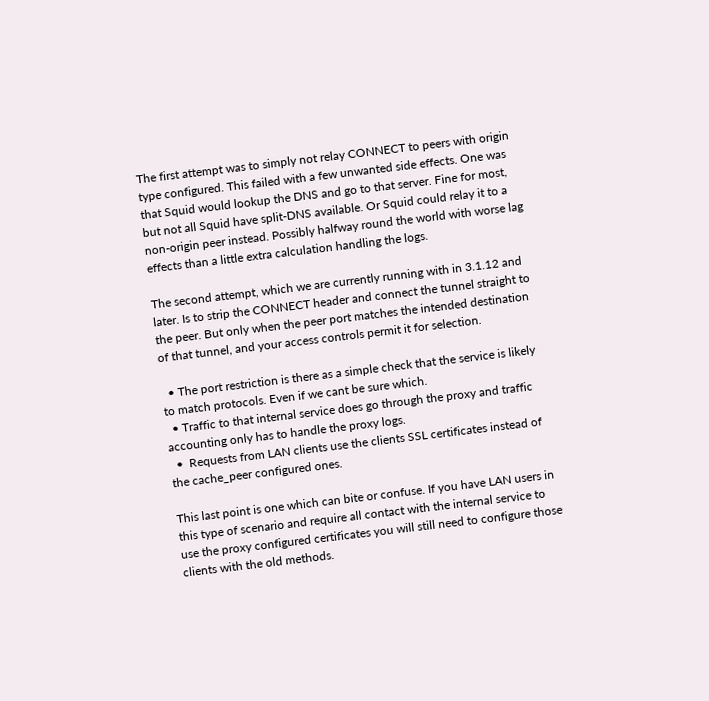The first attempt was to simply not relay CONNECT to peers with origin type configured. This failed with a few unwanted side effects. One was that Squid would lookup the DNS and go to that server. Fine for most, but not all Squid have split-DNS available. Or Squid could relay it to a non-origin peer instead. Possibly halfway round the world with worse lag effects than a little extra calculation handling the logs.

The second attempt, which we are currently running with in 3.1.12 and later. Is to strip the CONNECT header and connect the tunnel straight to the peer. But only when the peer port matches the intended destination of that tunnel, and your access controls permit it for selection.

  • The port restriction is there as a simple check that the service is likely to match protocols. Even if we cant be sure which.
  • Traffic to that internal service does go through the proxy and traffic accounting only has to handle the proxy logs.
  •  Requests from LAN clients use the clients SSL certificates instead of the cache_peer configured ones.

This last point is one which can bite or confuse. If you have LAN users in this type of scenario and require all contact with the internal service to use the proxy configured certificates you will still need to configure those clients with the old methods.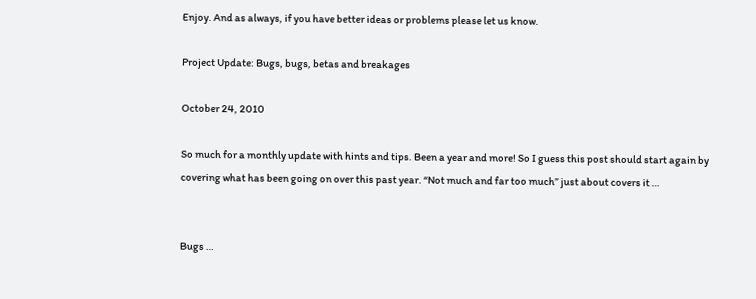Enjoy. And as always, if you have better ideas or problems please let us know.

Project Update: Bugs, bugs, betas and breakages

October 24, 2010

So much for a monthly update with hints and tips. Been a year and more! So I guess this post should start again by covering what has been going on over this past year. “Not much and far too much” just about covers it …


Bugs …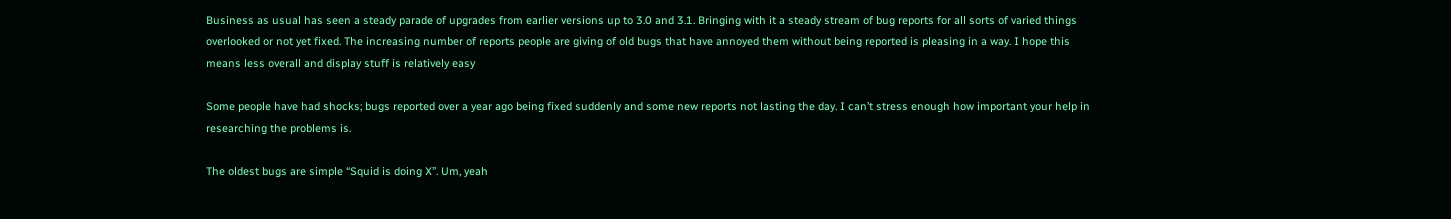Business as usual has seen a steady parade of upgrades from earlier versions up to 3.0 and 3.1. Bringing with it a steady stream of bug reports for all sorts of varied things overlooked or not yet fixed. The increasing number of reports people are giving of old bugs that have annoyed them without being reported is pleasing in a way. I hope this means less overall and display stuff is relatively easy

Some people have had shocks; bugs reported over a year ago being fixed suddenly and some new reports not lasting the day. I can’t stress enough how important your help in researching the problems is.

The oldest bugs are simple “Squid is doing X”. Um, yeah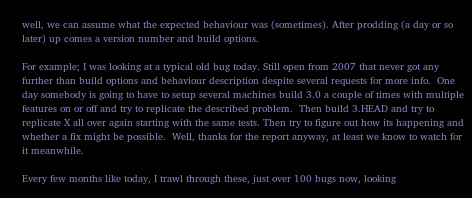well, we can assume what the expected behaviour was (sometimes). After prodding (a day or so later) up comes a version number and build options.

For example; I was looking at a typical old bug today. Still open from 2007 that never got any further than build options and behaviour description despite several requests for more info.  One day somebody is going to have to setup several machines build 3.0 a couple of times with multiple features on or off and try to replicate the described problem.  Then build 3.HEAD and try to replicate X all over again starting with the same tests. Then try to figure out how its happening and whether a fix might be possible.  Well, thanks for the report anyway, at least we know to watch for it meanwhile.

Every few months like today, I trawl through these, just over 100 bugs now, looking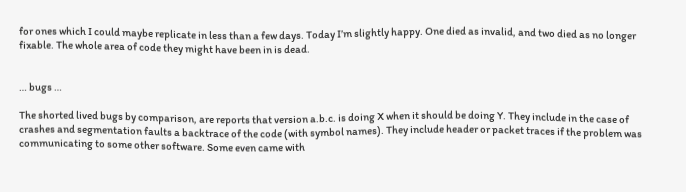for ones which I could maybe replicate in less than a few days. Today I’m slightly happy. One died as invalid, and two died as no longer fixable. The whole area of code they might have been in is dead.


… bugs …

The shorted lived bugs by comparison, are reports that version a.b.c. is doing X when it should be doing Y. They include in the case of crashes and segmentation faults a backtrace of the code (with symbol names). They include header or packet traces if the problem was communicating to some other software. Some even came with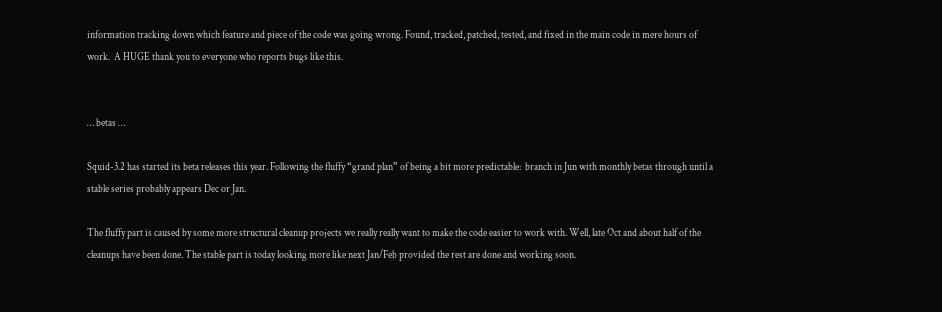information tracking down which feature and piece of the code was going wrong. Found, tracked, patched, tested, and fixed in the main code in mere hours of work.  A HUGE thank you to everyone who reports bugs like this.


… betas …

Squid-3.2 has started its beta releases this year. Following the fluffy “grand plan” of being a bit more predictable:  branch in Jun with monthly betas through until a stable series probably appears Dec or Jan.

The fluffy part is caused by some more structural cleanup projects we really really want to make the code easier to work with. Well, late Oct and about half of the cleanups have been done. The stable part is today looking more like next Jan/Feb provided the rest are done and working soon.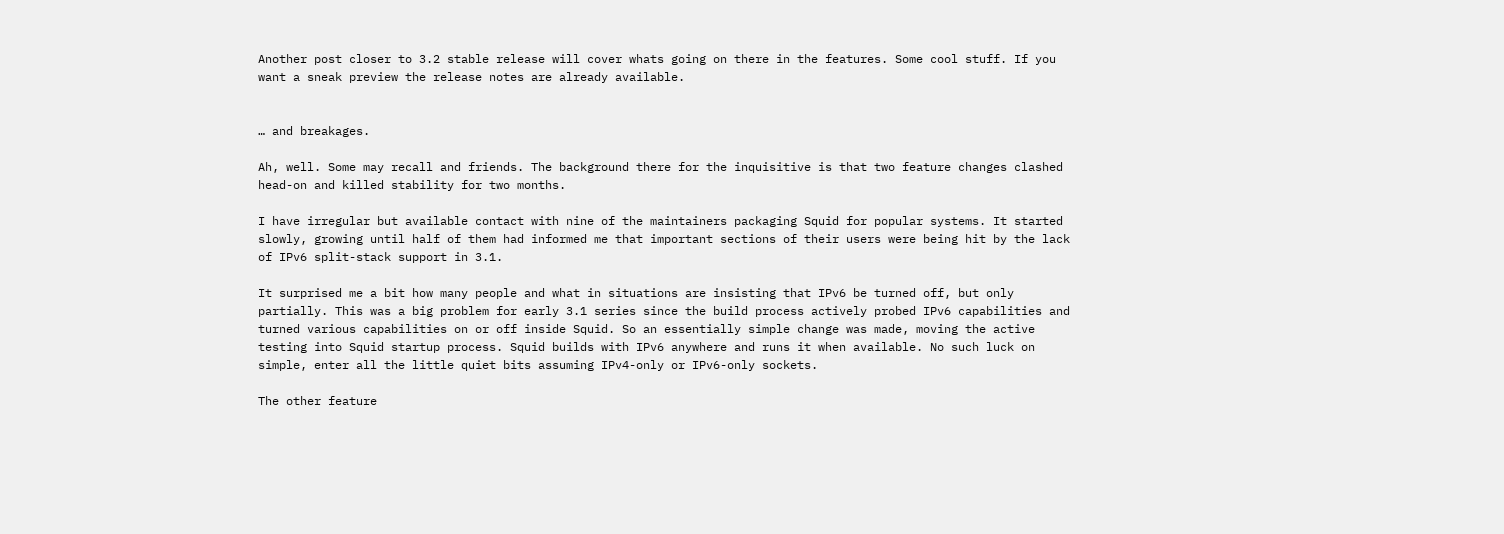Another post closer to 3.2 stable release will cover whats going on there in the features. Some cool stuff. If you want a sneak preview the release notes are already available.


… and breakages.

Ah, well. Some may recall and friends. The background there for the inquisitive is that two feature changes clashed head-on and killed stability for two months.

I have irregular but available contact with nine of the maintainers packaging Squid for popular systems. It started slowly, growing until half of them had informed me that important sections of their users were being hit by the lack of IPv6 split-stack support in 3.1.

It surprised me a bit how many people and what in situations are insisting that IPv6 be turned off, but only partially. This was a big problem for early 3.1 series since the build process actively probed IPv6 capabilities and turned various capabilities on or off inside Squid. So an essentially simple change was made, moving the active testing into Squid startup process. Squid builds with IPv6 anywhere and runs it when available. No such luck on simple, enter all the little quiet bits assuming IPv4-only or IPv6-only sockets.

The other feature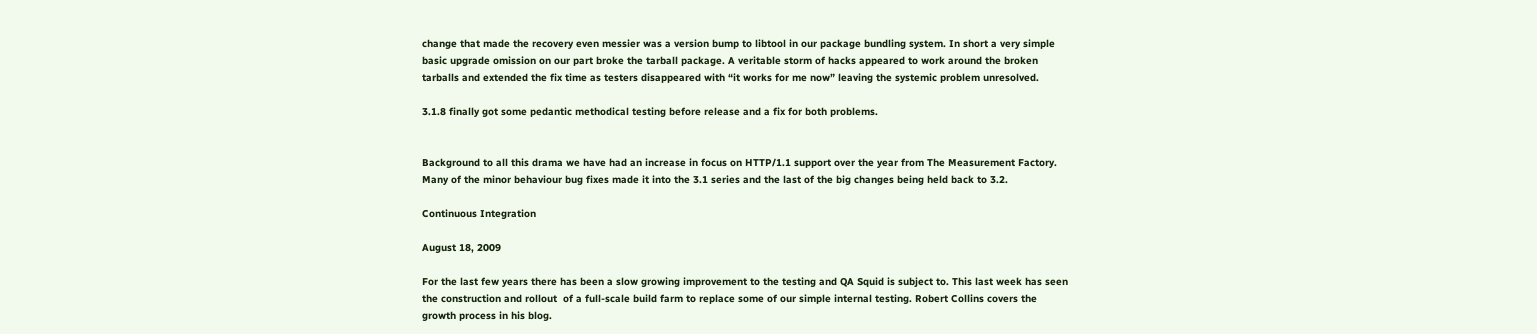change that made the recovery even messier was a version bump to libtool in our package bundling system. In short a very simple basic upgrade omission on our part broke the tarball package. A veritable storm of hacks appeared to work around the broken tarballs and extended the fix time as testers disappeared with “it works for me now” leaving the systemic problem unresolved.

3.1.8 finally got some pedantic methodical testing before release and a fix for both problems.


Background to all this drama we have had an increase in focus on HTTP/1.1 support over the year from The Measurement Factory. Many of the minor behaviour bug fixes made it into the 3.1 series and the last of the big changes being held back to 3.2.

Continuous Integration

August 18, 2009

For the last few years there has been a slow growing improvement to the testing and QA Squid is subject to. This last week has seen the construction and rollout  of a full-scale build farm to replace some of our simple internal testing. Robert Collins covers the growth process in his blog.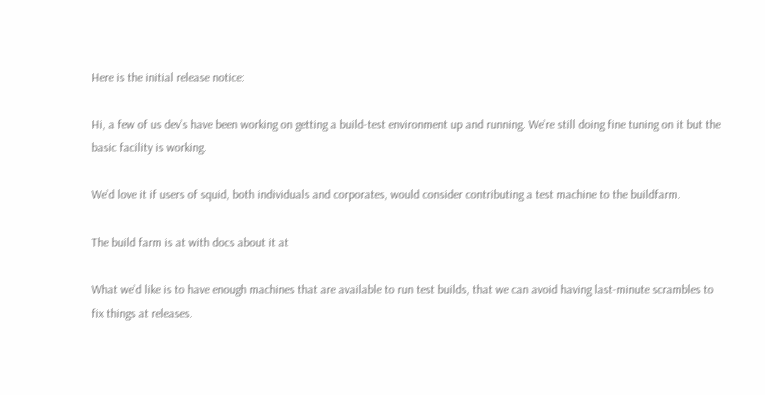Here is the initial release notice:

Hi, a few of us dev’s have been working on getting a build-test environment up and running. We’re still doing fine tuning on it but the basic facility is working.

We’d love it if users of squid, both individuals and corporates, would consider contributing a test machine to the buildfarm.

The build farm is at with docs about it at

What we’d like is to have enough machines that are available to run test builds, that we can avoid having last-minute scrambles to fix things at releases.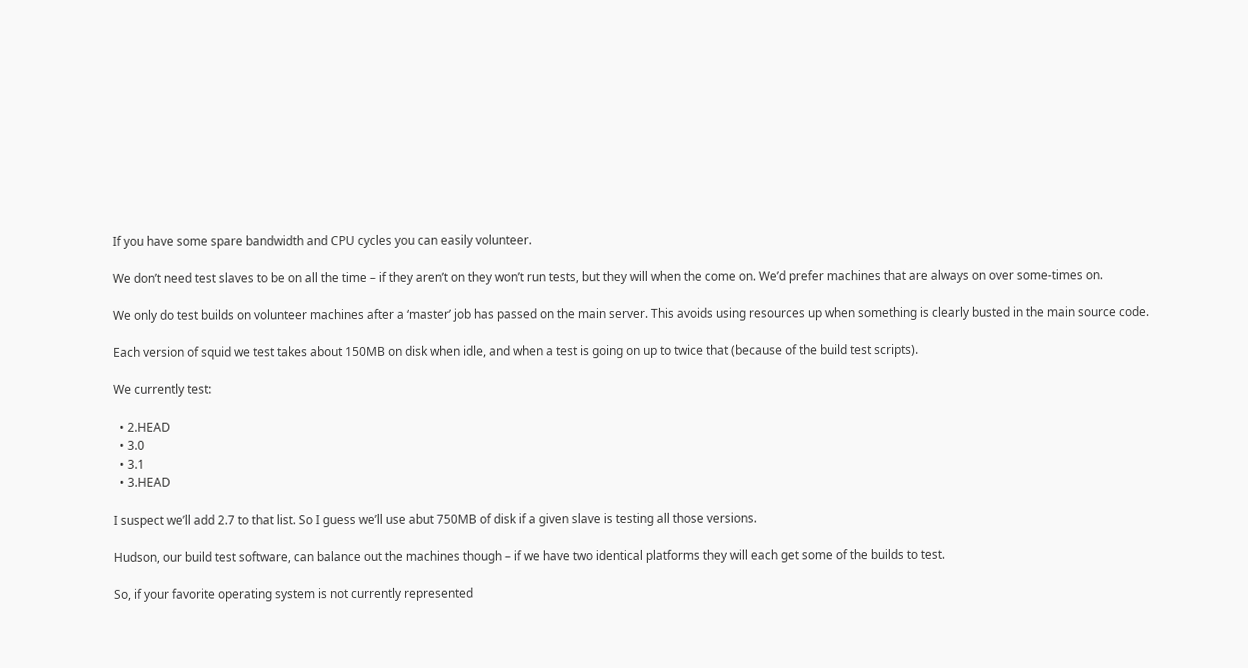If you have some spare bandwidth and CPU cycles you can easily volunteer.

We don’t need test slaves to be on all the time – if they aren’t on they won’t run tests, but they will when the come on. We’d prefer machines that are always on over some-times on.

We only do test builds on volunteer machines after a ‘master’ job has passed on the main server. This avoids using resources up when something is clearly busted in the main source code.

Each version of squid we test takes about 150MB on disk when idle, and when a test is going on up to twice that (because of the build test scripts).

We currently test:

  • 2.HEAD
  • 3.0
  • 3.1
  • 3.HEAD

I suspect we’ll add 2.7 to that list. So I guess we’ll use abut 750MB of disk if a given slave is testing all those versions.

Hudson, our build test software, can balance out the machines though – if we have two identical platforms they will each get some of the builds to test.

So, if your favorite operating system is not currently represented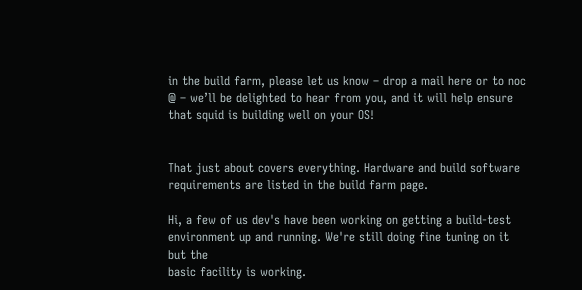in the build farm, please let us know – drop a mail here or to noc @ – we’ll be delighted to hear from you, and it will help ensure that squid is building well on your OS!


That just about covers everything. Hardware and build software requirements are listed in the build farm page.

Hi, a few of us dev's have been working on getting a build-test
environment up and running. We're still doing fine tuning on it but the
basic facility is working.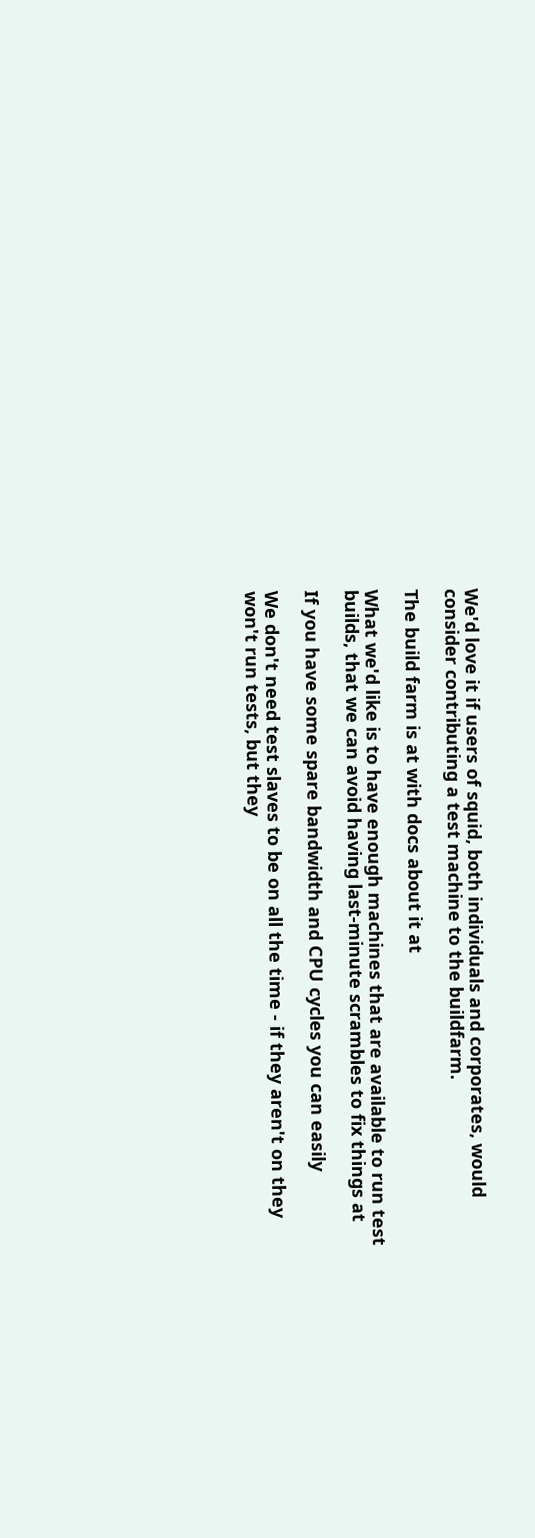We'd love it if users of squid, both individuals and corporates, would
consider contributing a test machine to the buildfarm.

The build farm is at with docs about it at

What we'd like is to have enough machines that are available to run test
builds, that we can avoid having last-minute scrambles to fix things at

If you have some spare bandwidth and CPU cycles you can easily

We don't need test slaves to be on all the time - if they aren't on they
won't run tests, but they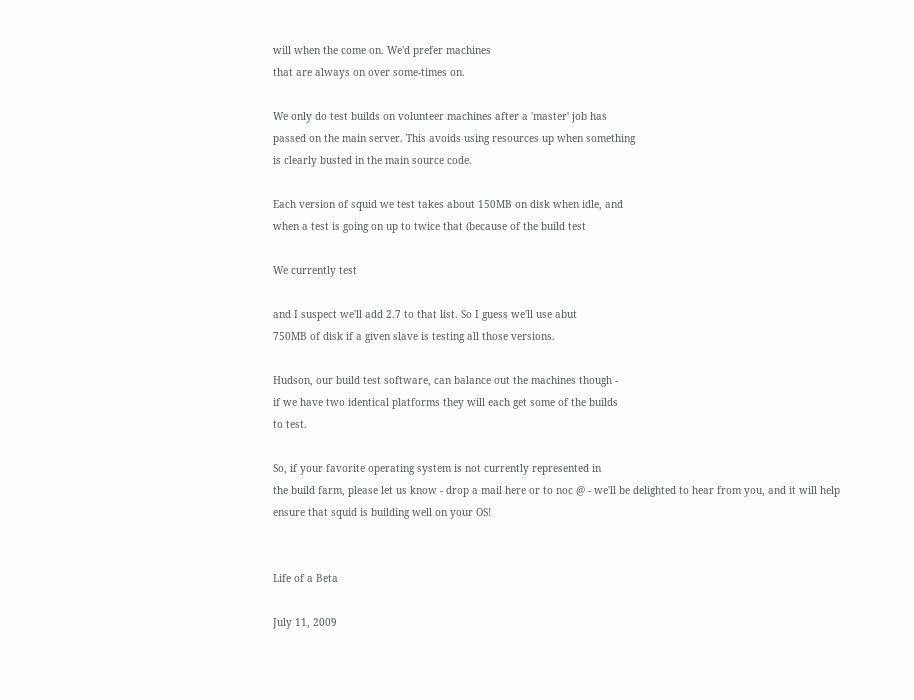will when the come on. We'd prefer machines
that are always on over some-times on.

We only do test builds on volunteer machines after a 'master' job has
passed on the main server. This avoids using resources up when something
is clearly busted in the main source code.

Each version of squid we test takes about 150MB on disk when idle, and
when a test is going on up to twice that (because of the build test

We currently test

and I suspect we'll add 2.7 to that list. So I guess we'll use abut
750MB of disk if a given slave is testing all those versions.

Hudson, our build test software, can balance out the machines though -
if we have two identical platforms they will each get some of the builds
to test.

So, if your favorite operating system is not currently represented in
the build farm, please let us know - drop a mail here or to noc @ - we'll be delighted to hear from you, and it will help
ensure that squid is building well on your OS!


Life of a Beta

July 11, 2009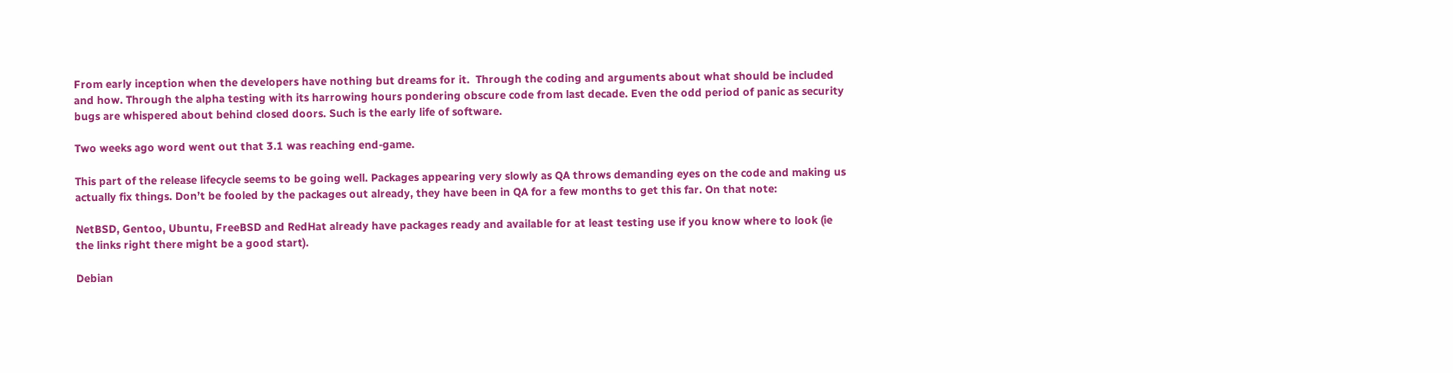From early inception when the developers have nothing but dreams for it.  Through the coding and arguments about what should be included and how. Through the alpha testing with its harrowing hours pondering obscure code from last decade. Even the odd period of panic as security bugs are whispered about behind closed doors. Such is the early life of software.

Two weeks ago word went out that 3.1 was reaching end-game.

This part of the release lifecycle seems to be going well. Packages appearing very slowly as QA throws demanding eyes on the code and making us actually fix things. Don’t be fooled by the packages out already, they have been in QA for a few months to get this far. On that note:

NetBSD, Gentoo, Ubuntu, FreeBSD and RedHat already have packages ready and available for at least testing use if you know where to look (ie the links right there might be a good start).

Debian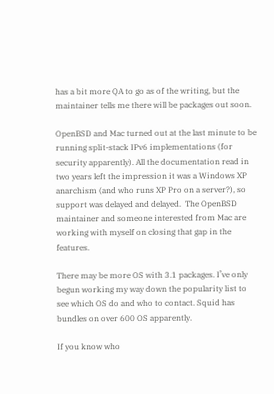has a bit more QA to go as of the writing, but the maintainer tells me there will be packages out soon.

OpenBSD and Mac turned out at the last minute to be running split-stack IPv6 implementations (for security apparently). All the documentation read in two years left the impression it was a Windows XP anarchism (and who runs XP Pro on a server?), so support was delayed and delayed.  The OpenBSD maintainer and someone interested from Mac are working with myself on closing that gap in the features.

There may be more OS with 3.1 packages. I’ve only begun working my way down the popularity list to see which OS do and who to contact. Squid has bundles on over 600 OS apparently.

If you know who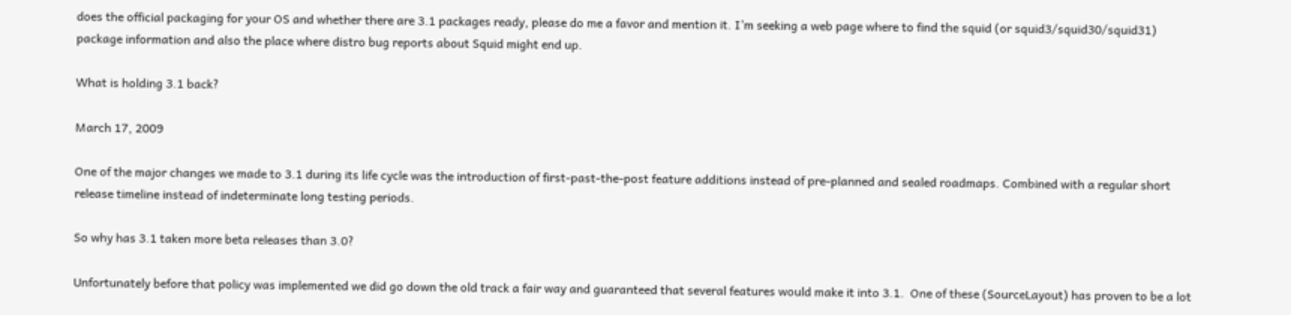does the official packaging for your OS and whether there are 3.1 packages ready, please do me a favor and mention it. I’m seeking a web page where to find the squid (or squid3/squid30/squid31) package information and also the place where distro bug reports about Squid might end up.

What is holding 3.1 back?

March 17, 2009

One of the major changes we made to 3.1 during its life cycle was the introduction of first-past-the-post feature additions instead of pre-planned and sealed roadmaps. Combined with a regular short release timeline instead of indeterminate long testing periods.

So why has 3.1 taken more beta releases than 3.0?

Unfortunately before that policy was implemented we did go down the old track a fair way and guaranteed that several features would make it into 3.1.  One of these (SourceLayout) has proven to be a lot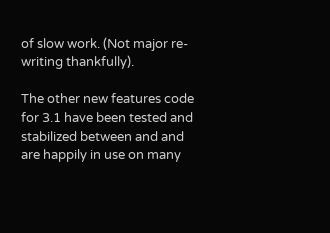of slow work. (Not major re-writing thankfully).

The other new features code for 3.1 have been tested and stabilized between and and are happily in use on many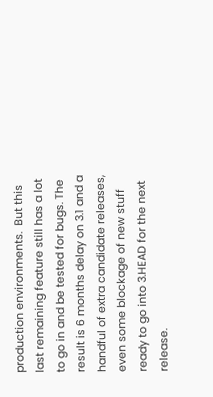production environments.  But this last remaining feature still has a lot to go in and be tested for bugs. The result is 6 months delay on 3.1 and a handful of extra candidate releases, even some blockage of new stuff ready to go into 3.HEAD for the next release.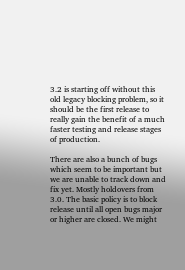3.2 is starting off without this old legacy blocking problem, so it should be the first release to really gain the benefit of a much faster testing and release stages of production.

There are also a bunch of bugs which seem to be important but we are unable to track down and fix yet. Mostly holdovers from 3.0. The basic policy is to block release until all open bugs major or higher are closed. We might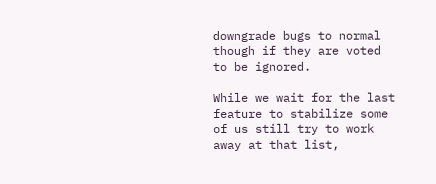downgrade bugs to normal though if they are voted to be ignored.

While we wait for the last feature to stabilize some of us still try to work away at that list,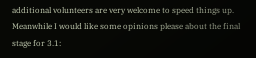additional volunteers are very welcome to speed things up.  Meanwhile I would like some opinions please about the final stage for 3.1: